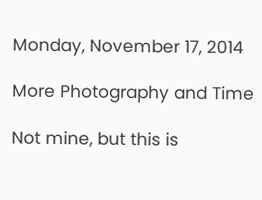Monday, November 17, 2014

More Photography and Time

Not mine, but this is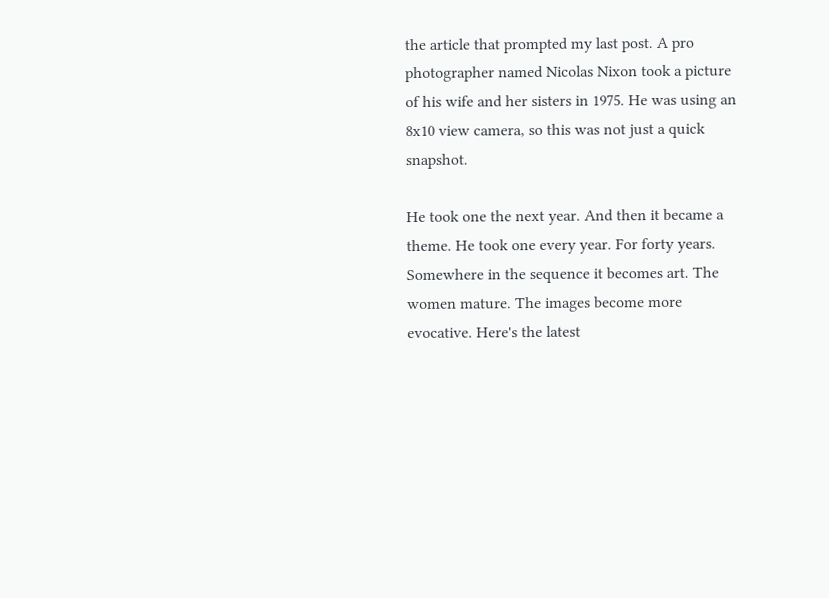the article that prompted my last post. A pro photographer named Nicolas Nixon took a picture of his wife and her sisters in 1975. He was using an 8x10 view camera, so this was not just a quick snapshot.

He took one the next year. And then it became a theme. He took one every year. For forty years. Somewhere in the sequence it becomes art. The women mature. The images become more evocative. Here's the latest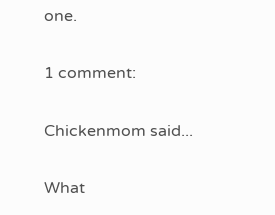one.

1 comment:

Chickenmom said...

What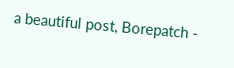a beautiful post, Borepatch -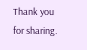Thank you for sharing.